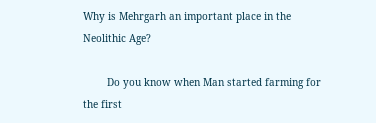Why is Mehrgarh an important place in the Neolithic Age?

        Do you know when Man started farming for the first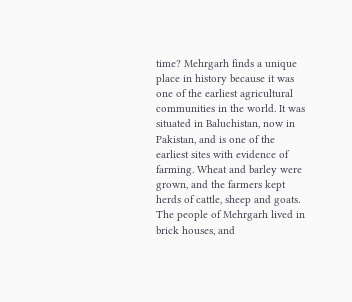time? Mehrgarh finds a unique place in history because it was one of the earliest agricultural communities in the world. It was situated in Baluchistan, now in Pakistan, and is one of the earliest sites with evidence of farming. Wheat and barley were grown, and the farmers kept herds of cattle, sheep and goats. The people of Mehrgarh lived in brick houses, and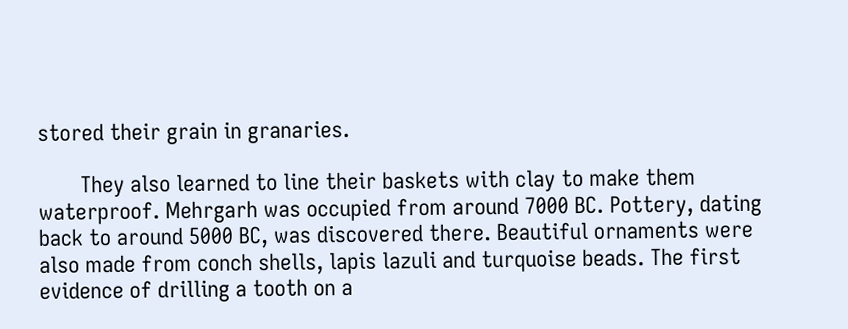stored their grain in granaries.

       They also learned to line their baskets with clay to make them waterproof. Mehrgarh was occupied from around 7000 BC. Pottery, dating back to around 5000 BC, was discovered there. Beautiful ornaments were also made from conch shells, lapis lazuli and turquoise beads. The first evidence of drilling a tooth on a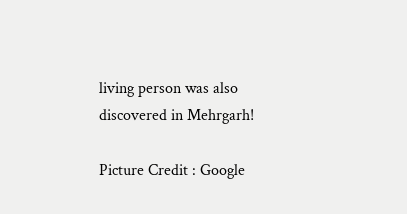living person was also discovered in Mehrgarh!

Picture Credit : Google